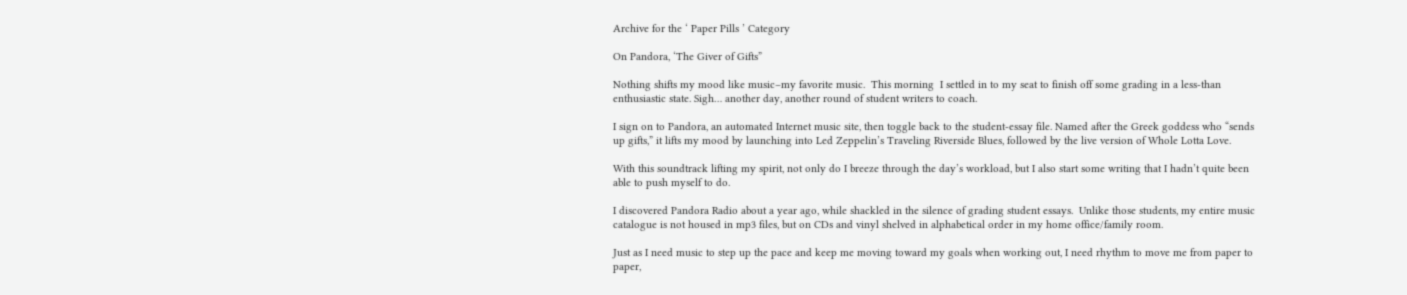Archive for the ‘ Paper Pills ’ Category

On Pandora, ‘The Giver of Gifts”

Nothing shifts my mood like music–my favorite music.  This morning  I settled in to my seat to finish off some grading in a less-than enthusiastic state. Sigh… another day, another round of student writers to coach.

I sign on to Pandora, an automated Internet music site, then toggle back to the student-essay file. Named after the Greek goddess who “sends up gifts,” it lifts my mood by launching into Led Zeppelin’s Traveling Riverside Blues, followed by the live version of Whole Lotta Love.

With this soundtrack lifting my spirit, not only do I breeze through the day’s workload, but I also start some writing that I hadn’t quite been able to push myself to do.

I discovered Pandora Radio about a year ago, while shackled in the silence of grading student essays.  Unlike those students, my entire music catalogue is not housed in mp3 files, but on CDs and vinyl shelved in alphabetical order in my home office/family room.

Just as I need music to step up the pace and keep me moving toward my goals when working out, I need rhythm to move me from paper to paper,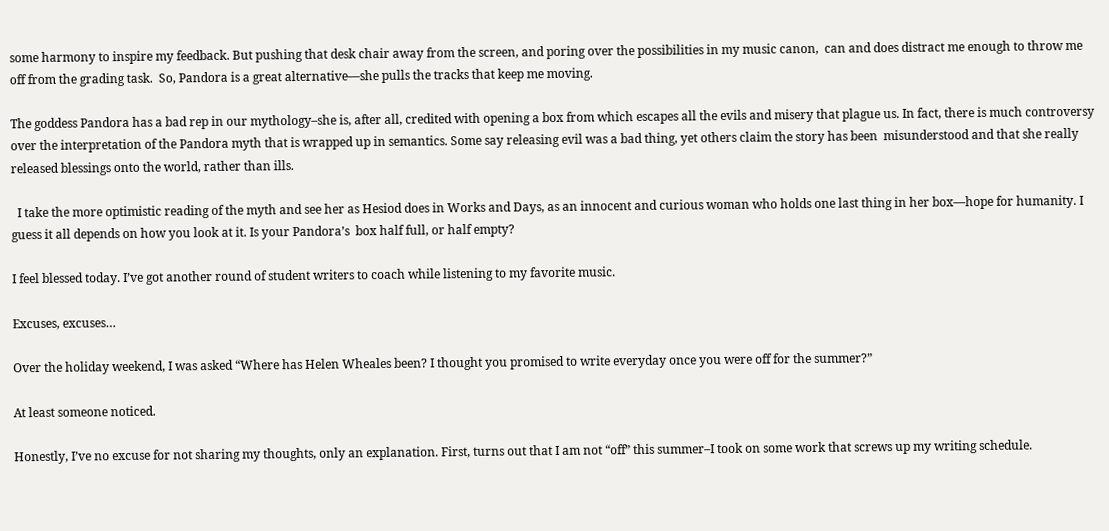some harmony to inspire my feedback. But pushing that desk chair away from the screen, and poring over the possibilities in my music canon,  can and does distract me enough to throw me off from the grading task.  So, Pandora is a great alternative—she pulls the tracks that keep me moving.

The goddess Pandora has a bad rep in our mythology–she is, after all, credited with opening a box from which escapes all the evils and misery that plague us. In fact, there is much controversy over the interpretation of the Pandora myth that is wrapped up in semantics. Some say releasing evil was a bad thing, yet others claim the story has been  misunderstood and that she really released blessings onto the world, rather than ills.

  I take the more optimistic reading of the myth and see her as Hesiod does in Works and Days, as an innocent and curious woman who holds one last thing in her box—hope for humanity. I guess it all depends on how you look at it. Is your Pandora’s  box half full, or half empty?

I feel blessed today. I’ve got another round of student writers to coach while listening to my favorite music.

Excuses, excuses…

Over the holiday weekend, I was asked “Where has Helen Wheales been? I thought you promised to write everyday once you were off for the summer?”

At least someone noticed.

Honestly, I’ve no excuse for not sharing my thoughts, only an explanation. First, turns out that I am not “off” this summer–I took on some work that screws up my writing schedule.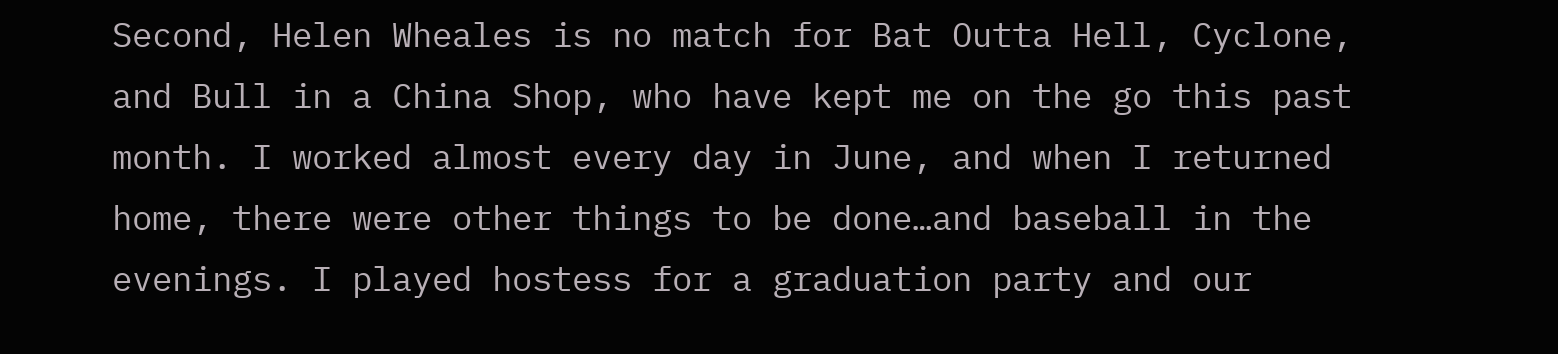Second, Helen Wheales is no match for Bat Outta Hell, Cyclone, and Bull in a China Shop, who have kept me on the go this past month. I worked almost every day in June, and when I returned home, there were other things to be done…and baseball in the evenings. I played hostess for a graduation party and our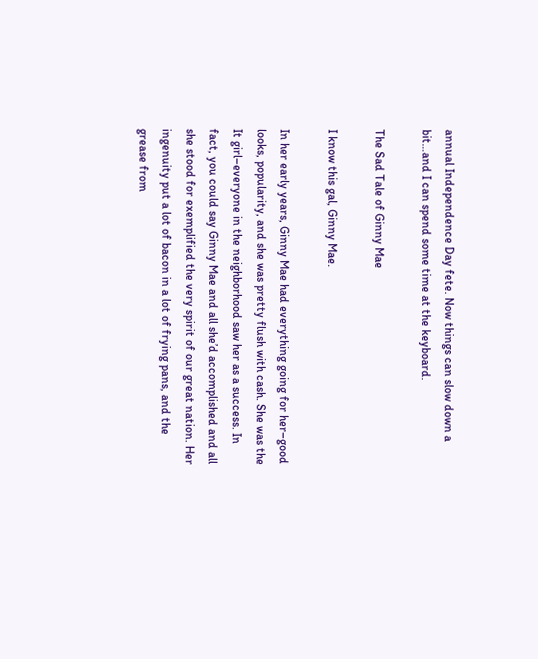annual Independence Day fete. Now things can slow down a bit…and I can spend some time at the keyboard.

The Sad Tale of Ginny Mae

I know this gal, Ginny Mae.

In her early years, Ginny Mae had everything going for her–good looks, popularity, and she was pretty flush with cash. She was the It girl–everyone in the neighborhood saw her as a success. In fact, you could say Ginny Mae and all she’d accomplished and all she stood for exemplified the very spirit of our great nation. Her ingenuity put a lot of bacon in a lot of frying pans, and the grease from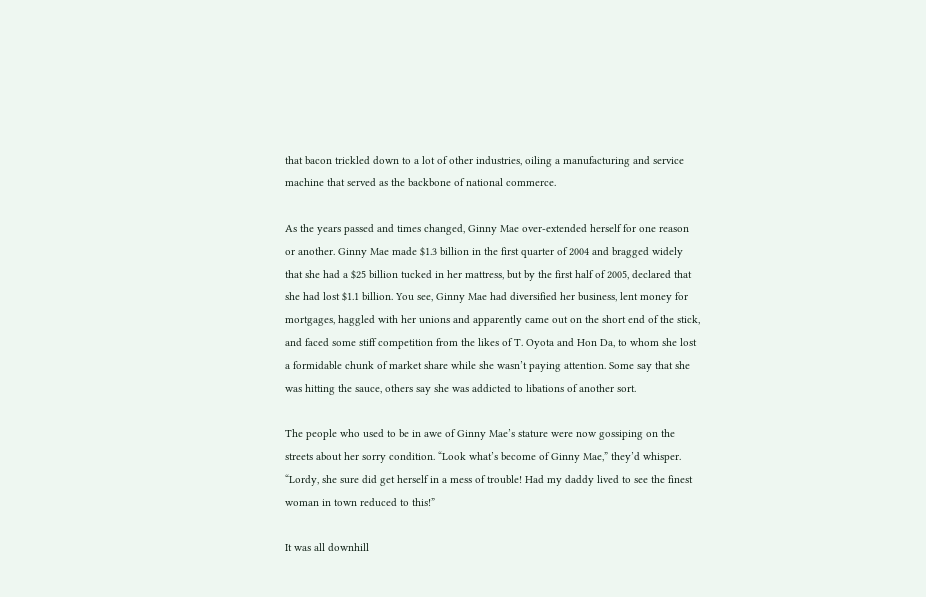that bacon trickled down to a lot of other industries, oiling a manufacturing and service machine that served as the backbone of national commerce.

As the years passed and times changed, Ginny Mae over-extended herself for one reason or another. Ginny Mae made $1.3 billion in the first quarter of 2004 and bragged widely that she had a $25 billion tucked in her mattress, but by the first half of 2005, declared that she had lost $1.1 billion. You see, Ginny Mae had diversified her business, lent money for mortgages, haggled with her unions and apparently came out on the short end of the stick, and faced some stiff competition from the likes of T. Oyota and Hon Da, to whom she lost a formidable chunk of market share while she wasn’t paying attention. Some say that she was hitting the sauce, others say she was addicted to libations of another sort.

The people who used to be in awe of Ginny Mae’s stature were now gossiping on the streets about her sorry condition. “Look what’s become of Ginny Mae,” they’d whisper. “Lordy, she sure did get herself in a mess of trouble! Had my daddy lived to see the finest woman in town reduced to this!”

It was all downhill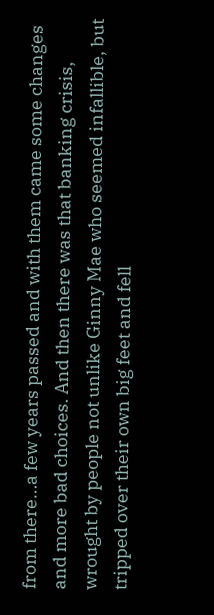from there…a few years passed and with them came some changes and more bad choices. And then there was that banking crisis, wrought by people not unlike Ginny Mae who seemed infallible, but tripped over their own big feet and fell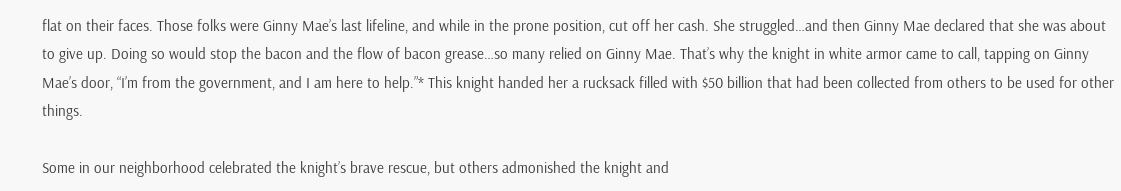flat on their faces. Those folks were Ginny Mae’s last lifeline, and while in the prone position, cut off her cash. She struggled…and then Ginny Mae declared that she was about to give up. Doing so would stop the bacon and the flow of bacon grease…so many relied on Ginny Mae. That’s why the knight in white armor came to call, tapping on Ginny Mae’s door, “I’m from the government, and I am here to help.”* This knight handed her a rucksack filled with $50 billion that had been collected from others to be used for other things.

Some in our neighborhood celebrated the knight’s brave rescue, but others admonished the knight and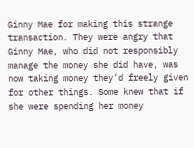Ginny Mae for making this strange transaction. They were angry that Ginny Mae, who did not responsibly manage the money she did have, was now taking money they’d freely given for other things. Some knew that if she were spending her money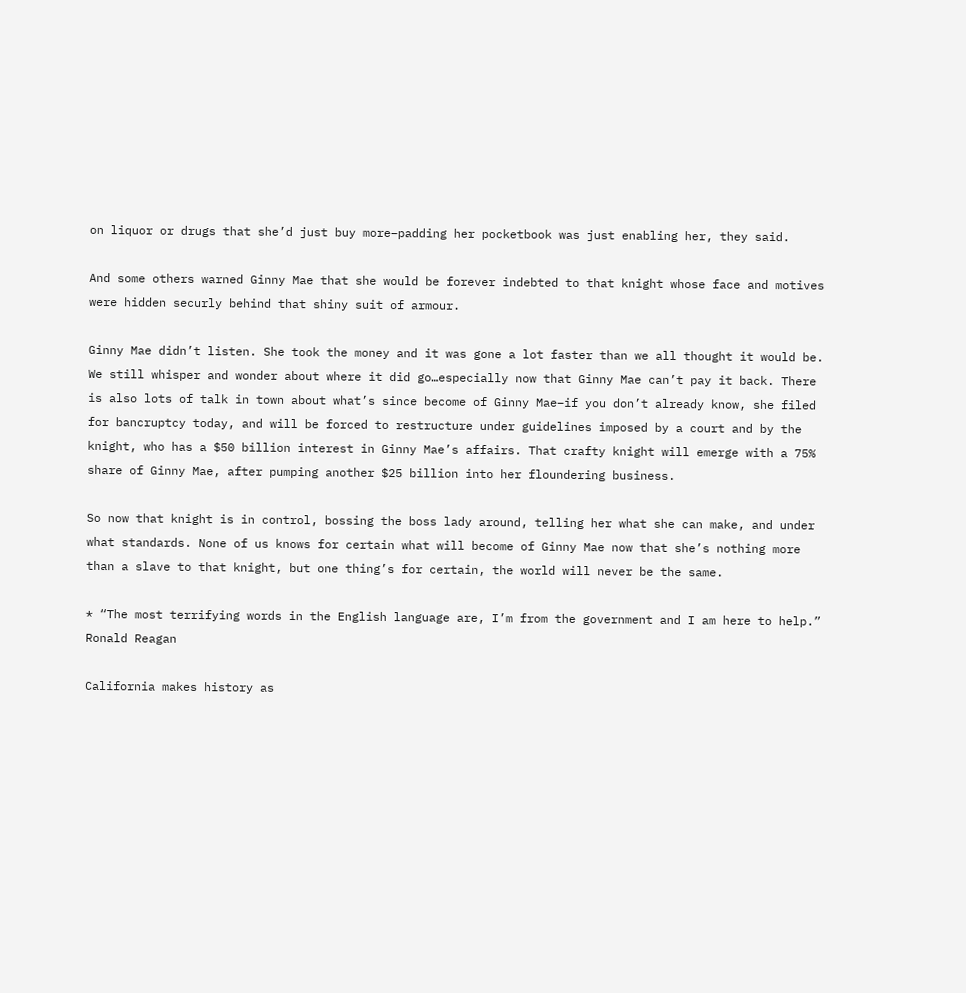on liquor or drugs that she’d just buy more–padding her pocketbook was just enabling her, they said.

And some others warned Ginny Mae that she would be forever indebted to that knight whose face and motives were hidden securly behind that shiny suit of armour.

Ginny Mae didn’t listen. She took the money and it was gone a lot faster than we all thought it would be. We still whisper and wonder about where it did go…especially now that Ginny Mae can’t pay it back. There is also lots of talk in town about what’s since become of Ginny Mae–if you don’t already know, she filed for bancruptcy today, and will be forced to restructure under guidelines imposed by a court and by the knight, who has a $50 billion interest in Ginny Mae’s affairs. That crafty knight will emerge with a 75% share of Ginny Mae, after pumping another $25 billion into her floundering business.

So now that knight is in control, bossing the boss lady around, telling her what she can make, and under what standards. None of us knows for certain what will become of Ginny Mae now that she’s nothing more than a slave to that knight, but one thing’s for certain, the world will never be the same.

* “The most terrifying words in the English language are, I’m from the government and I am here to help.” Ronald Reagan

California makes history as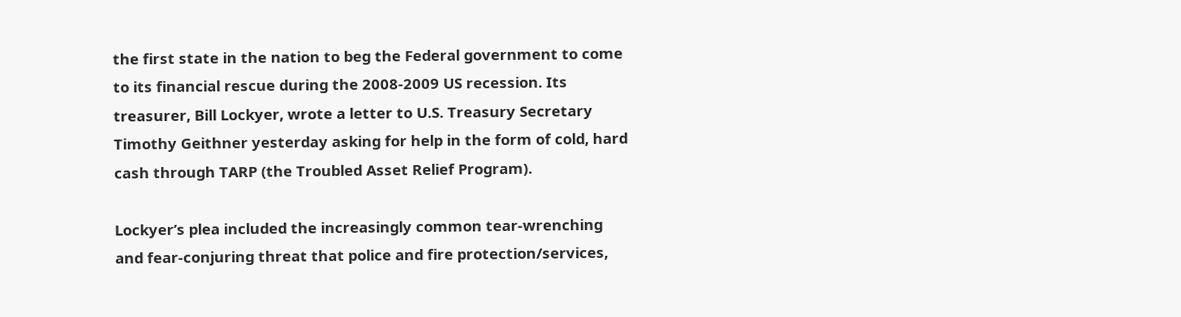the first state in the nation to beg the Federal government to come to its financial rescue during the 2008-2009 US recession. Its treasurer, Bill Lockyer, wrote a letter to U.S. Treasury Secretary Timothy Geithner yesterday asking for help in the form of cold, hard cash through TARP (the Troubled Asset Relief Program).

Lockyer’s plea included the increasingly common tear-wrenching and fear-conjuring threat that police and fire protection/services,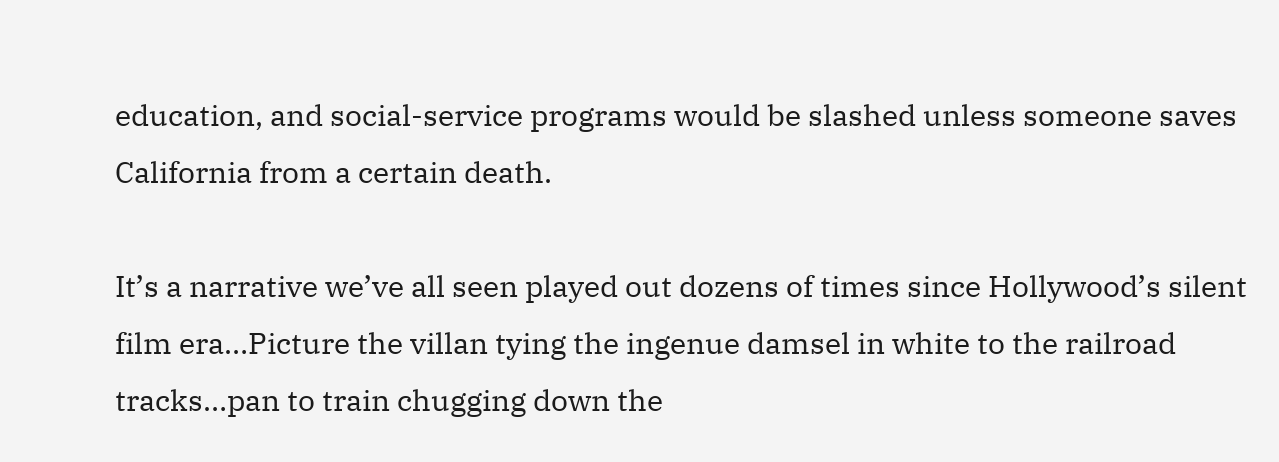education, and social-service programs would be slashed unless someone saves California from a certain death.

It’s a narrative we’ve all seen played out dozens of times since Hollywood’s silent film era…Picture the villan tying the ingenue damsel in white to the railroad tracks…pan to train chugging down the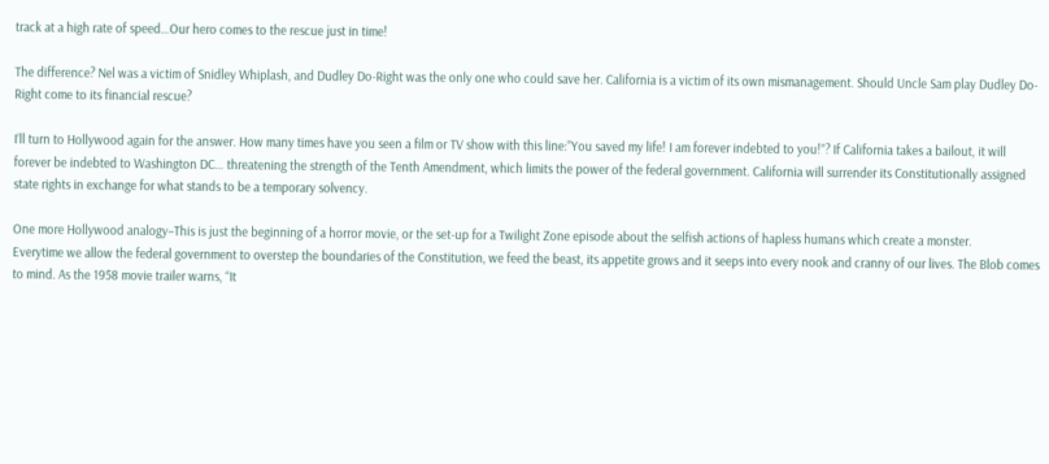track at a high rate of speed…Our hero comes to the rescue just in time!

The difference? Nel was a victim of Snidley Whiplash, and Dudley Do-Right was the only one who could save her. California is a victim of its own mismanagement. Should Uncle Sam play Dudley Do-Right come to its financial rescue?

I’ll turn to Hollywood again for the answer. How many times have you seen a film or TV show with this line:”You saved my life! I am forever indebted to you!”? If California takes a bailout, it will forever be indebted to Washington DC… threatening the strength of the Tenth Amendment, which limits the power of the federal government. California will surrender its Constitutionally assigned state rights in exchange for what stands to be a temporary solvency.

One more Hollywood analogy–This is just the beginning of a horror movie, or the set-up for a Twilight Zone episode about the selfish actions of hapless humans which create a monster.
Everytime we allow the federal government to overstep the boundaries of the Constitution, we feed the beast, its appetite grows and it seeps into every nook and cranny of our lives. The Blob comes to mind. As the 1958 movie trailer warns, “It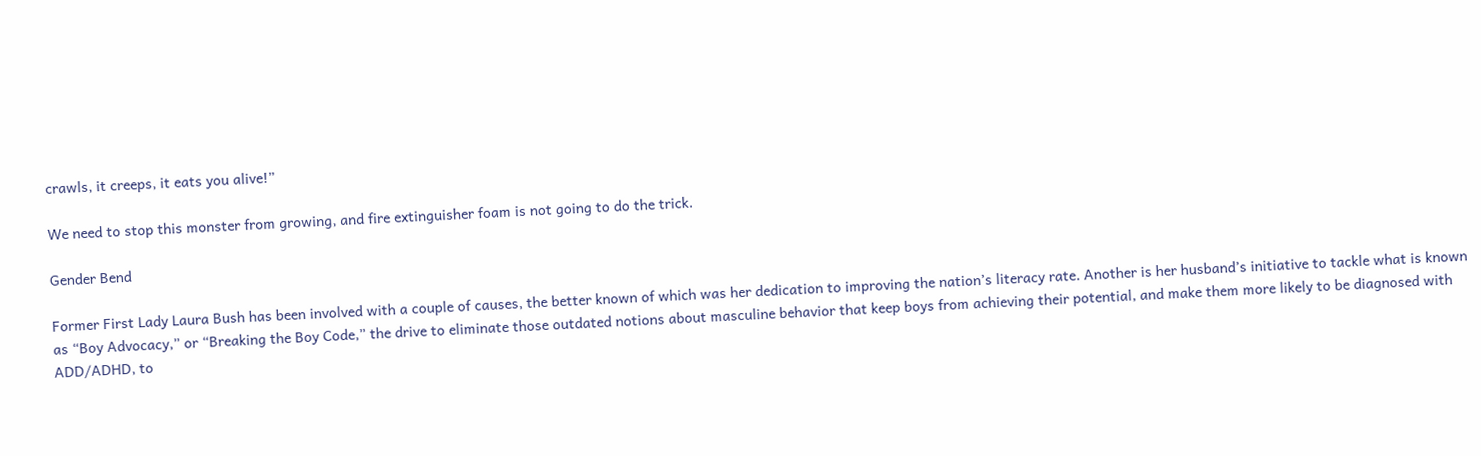crawls, it creeps, it eats you alive!”

We need to stop this monster from growing, and fire extinguisher foam is not going to do the trick.

Gender Bend

Former First Lady Laura Bush has been involved with a couple of causes, the better known of which was her dedication to improving the nation’s literacy rate. Another is her husband’s initiative to tackle what is known as “Boy Advocacy,” or “Breaking the Boy Code,” the drive to eliminate those outdated notions about masculine behavior that keep boys from achieving their potential, and make them more likely to be diagnosed with ADD/ADHD, to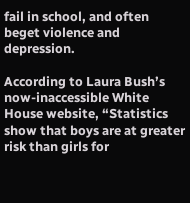fail in school, and often beget violence and depression.

According to Laura Bush’s now-inaccessible White House website, “Statistics show that boys are at greater risk than girls for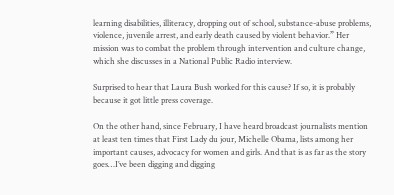learning disabilities, illiteracy, dropping out of school, substance-abuse problems, violence, juvenile arrest, and early death caused by violent behavior.” Her mission was to combat the problem through intervention and culture change, which she discusses in a National Public Radio interview.

Surprised to hear that Laura Bush worked for this cause? If so, it is probably because it got little press coverage.

On the other hand, since February, I have heard broadcast journalists mention at least ten times that First Lady du jour, Michelle Obama, lists among her important causes, advocacy for women and girls. And that is as far as the story goes…I’ve been digging and digging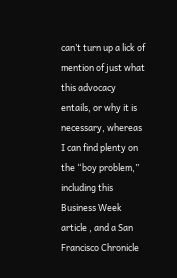can’t turn up a lick of mention of just what this advocacy entails, or why it is necessary, whereas I can find plenty on the “boy problem,” including this Business Week article , and a San Francisco Chronicle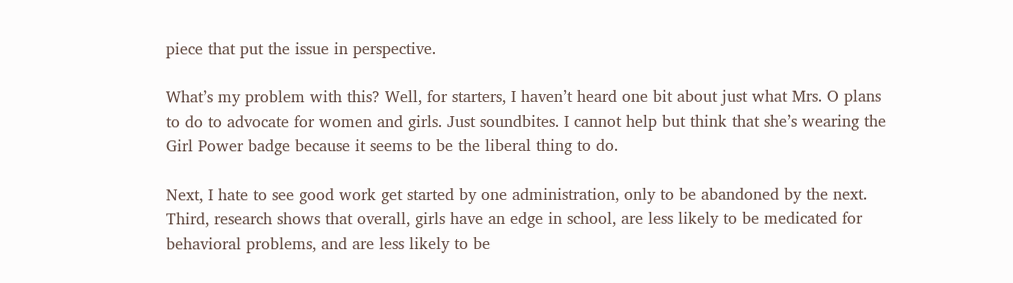piece that put the issue in perspective.

What’s my problem with this? Well, for starters, I haven’t heard one bit about just what Mrs. O plans to do to advocate for women and girls. Just soundbites. I cannot help but think that she’s wearing the Girl Power badge because it seems to be the liberal thing to do.

Next, I hate to see good work get started by one administration, only to be abandoned by the next. Third, research shows that overall, girls have an edge in school, are less likely to be medicated for behavioral problems, and are less likely to be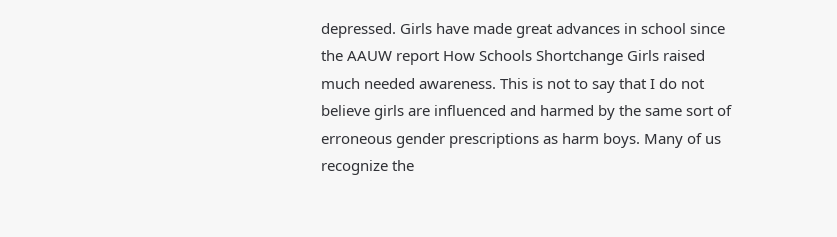depressed. Girls have made great advances in school since the AAUW report How Schools Shortchange Girls raised much needed awareness. This is not to say that I do not believe girls are influenced and harmed by the same sort of erroneous gender prescriptions as harm boys. Many of us recognize the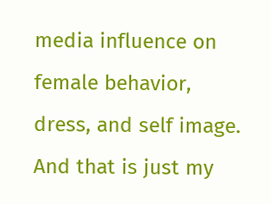media influence on female behavior, dress, and self image. And that is just my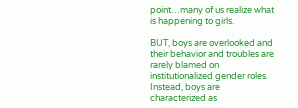point…many of us realize what is happening to girls.

BUT, boys are overlooked and their behavior and troubles are rarely blamed on institutionalized gender roles. Instead, boys are characterized as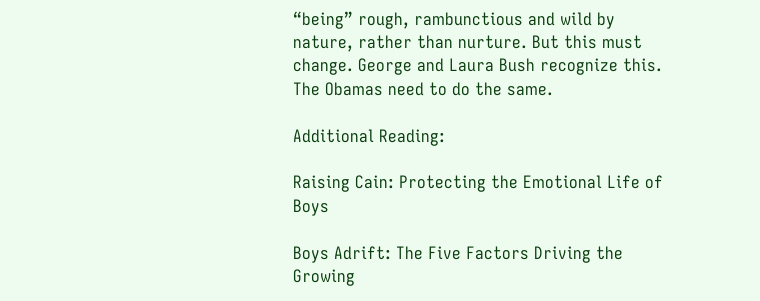“being” rough, rambunctious and wild by nature, rather than nurture. But this must change. George and Laura Bush recognize this. The Obamas need to do the same.

Additional Reading:

Raising Cain: Protecting the Emotional Life of Boys

Boys Adrift: The Five Factors Driving the Growing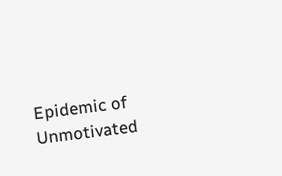Epidemic of Unmotivated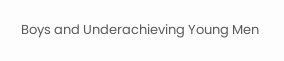Boys and Underachieving Young Men